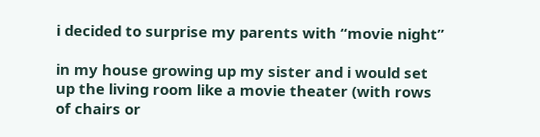i decided to surprise my parents with “movie night”

in my house growing up my sister and i would set up the living room like a movie theater (with rows of chairs or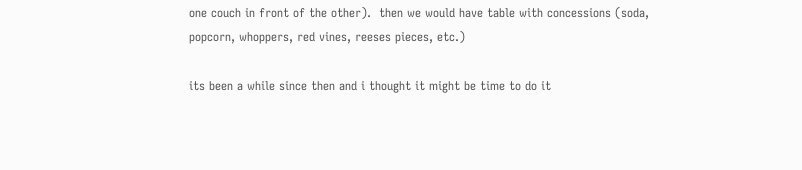one couch in front of the other).  then we would have table with concessions (soda, popcorn, whoppers, red vines, reeses pieces, etc.)

its been a while since then and i thought it might be time to do it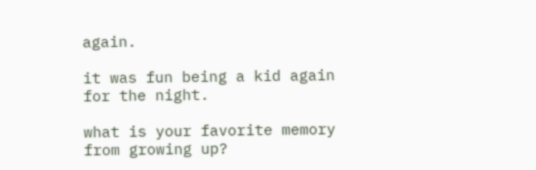again.

it was fun being a kid again for the night.

what is your favorite memory from growing up?